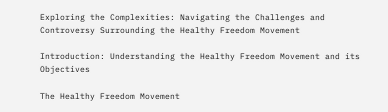Exploring the Complexities: Navigating the Challenges and Controversy Surrounding the Healthy Freedom Movement

Introduction: Understanding the Healthy Freedom Movement and its Objectives

The Healthy Freedom Movement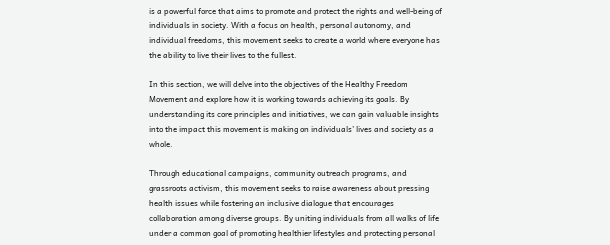is a powerful force that aims to promote and protect the rights and well-being of individuals in society. With a focus on health, personal autonomy, and individual freedoms, this movement seeks to create a world where everyone has the ability to live their lives to the fullest.

In this section, we will delve into the objectives of the Healthy Freedom Movement and explore how it is working towards achieving its goals. By understanding its core principles and initiatives, we can gain valuable insights into the impact this movement is making on individuals’ lives and society as a whole.

Through educational campaigns, community outreach programs, and grassroots activism, this movement seeks to raise awareness about pressing health issues while fostering an inclusive dialogue that encourages collaboration among diverse groups. By uniting individuals from all walks of life under a common goal of promoting healthier lifestyles and protecting personal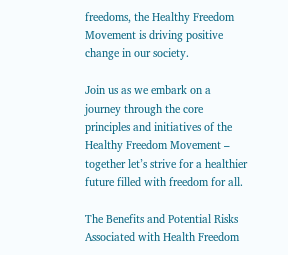freedoms, the Healthy Freedom Movement is driving positive change in our society.

Join us as we embark on a journey through the core principles and initiatives of the Healthy Freedom Movement – together let’s strive for a healthier future filled with freedom for all.

The Benefits and Potential Risks Associated with Health Freedom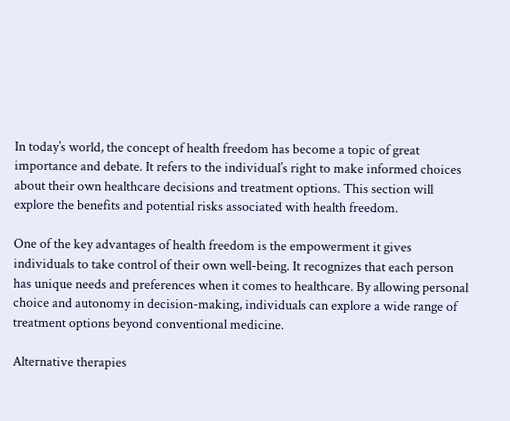In today’s world, the concept of health freedom has become a topic of great importance and debate. It refers to the individual’s right to make informed choices about their own healthcare decisions and treatment options. This section will explore the benefits and potential risks associated with health freedom.

One of the key advantages of health freedom is the empowerment it gives individuals to take control of their own well-being. It recognizes that each person has unique needs and preferences when it comes to healthcare. By allowing personal choice and autonomy in decision-making, individuals can explore a wide range of treatment options beyond conventional medicine.

Alternative therapies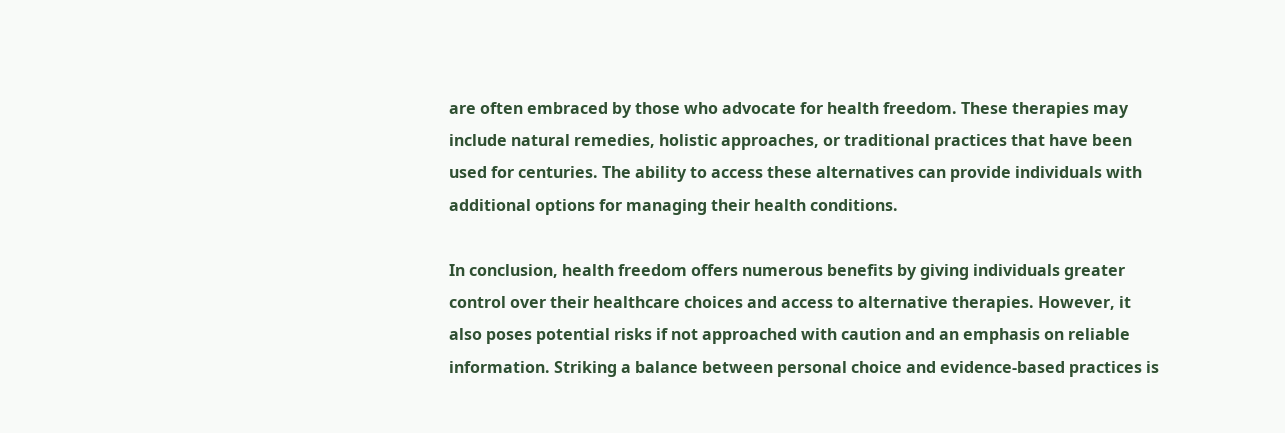are often embraced by those who advocate for health freedom. These therapies may include natural remedies, holistic approaches, or traditional practices that have been used for centuries. The ability to access these alternatives can provide individuals with additional options for managing their health conditions.

In conclusion, health freedom offers numerous benefits by giving individuals greater control over their healthcare choices and access to alternative therapies. However, it also poses potential risks if not approached with caution and an emphasis on reliable information. Striking a balance between personal choice and evidence-based practices is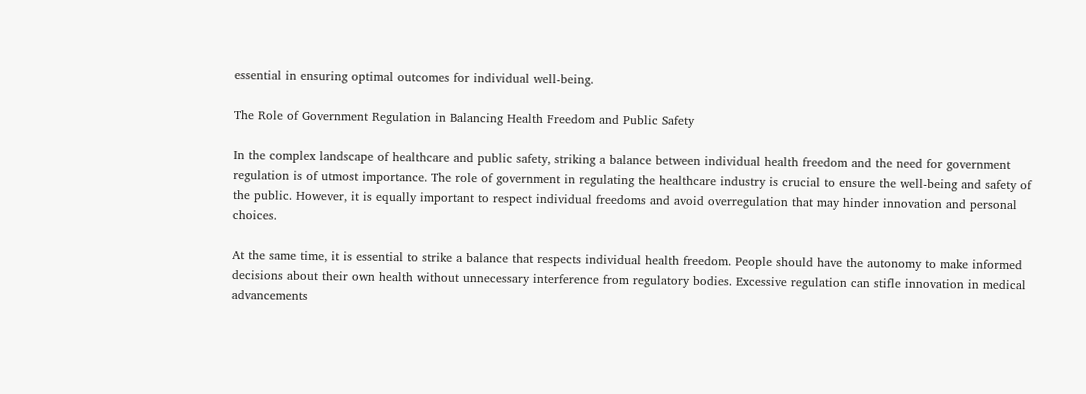essential in ensuring optimal outcomes for individual well-being.

The Role of Government Regulation in Balancing Health Freedom and Public Safety

In the complex landscape of healthcare and public safety, striking a balance between individual health freedom and the need for government regulation is of utmost importance. The role of government in regulating the healthcare industry is crucial to ensure the well-being and safety of the public. However, it is equally important to respect individual freedoms and avoid overregulation that may hinder innovation and personal choices.

At the same time, it is essential to strike a balance that respects individual health freedom. People should have the autonomy to make informed decisions about their own health without unnecessary interference from regulatory bodies. Excessive regulation can stifle innovation in medical advancements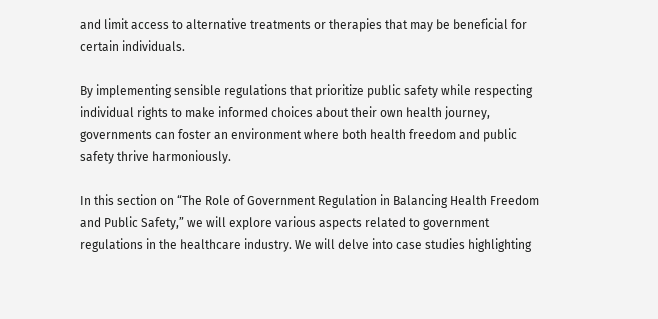and limit access to alternative treatments or therapies that may be beneficial for certain individuals.

By implementing sensible regulations that prioritize public safety while respecting individual rights to make informed choices about their own health journey, governments can foster an environment where both health freedom and public safety thrive harmoniously.

In this section on “The Role of Government Regulation in Balancing Health Freedom and Public Safety,” we will explore various aspects related to government regulations in the healthcare industry. We will delve into case studies highlighting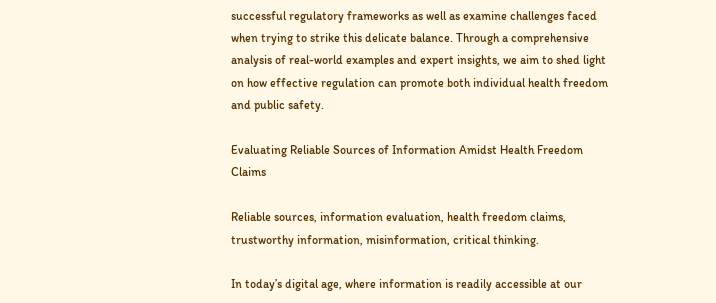successful regulatory frameworks as well as examine challenges faced when trying to strike this delicate balance. Through a comprehensive analysis of real-world examples and expert insights, we aim to shed light on how effective regulation can promote both individual health freedom and public safety.

Evaluating Reliable Sources of Information Amidst Health Freedom Claims

Reliable sources, information evaluation, health freedom claims, trustworthy information, misinformation, critical thinking.

In today’s digital age, where information is readily accessible at our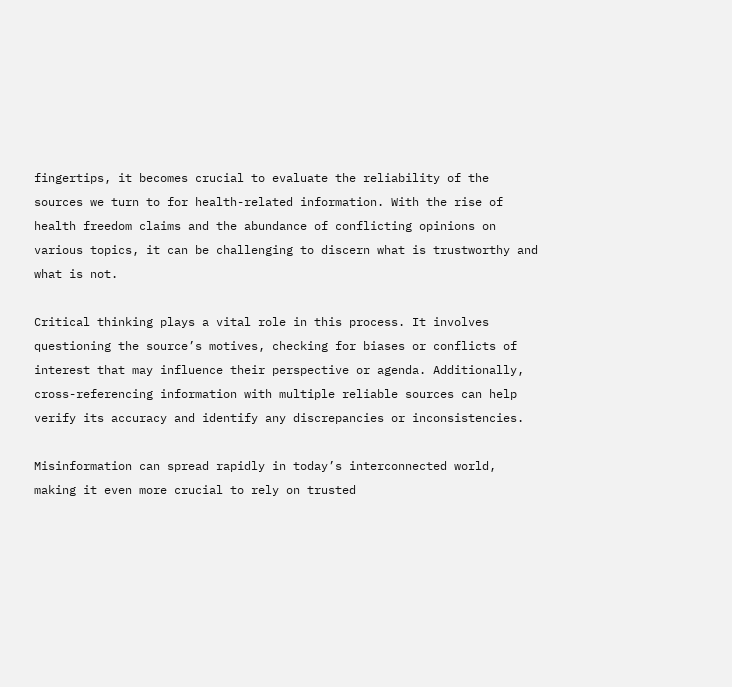fingertips, it becomes crucial to evaluate the reliability of the sources we turn to for health-related information. With the rise of health freedom claims and the abundance of conflicting opinions on various topics, it can be challenging to discern what is trustworthy and what is not.

Critical thinking plays a vital role in this process. It involves questioning the source’s motives, checking for biases or conflicts of interest that may influence their perspective or agenda. Additionally, cross-referencing information with multiple reliable sources can help verify its accuracy and identify any discrepancies or inconsistencies.

Misinformation can spread rapidly in today’s interconnected world, making it even more crucial to rely on trusted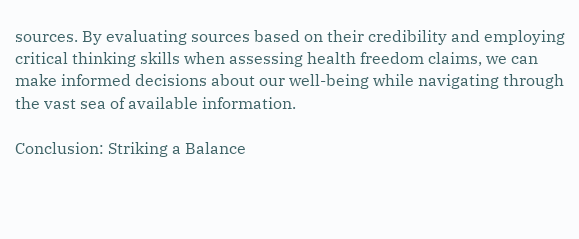sources. By evaluating sources based on their credibility and employing critical thinking skills when assessing health freedom claims, we can make informed decisions about our well-being while navigating through the vast sea of available information.

Conclusion: Striking a Balance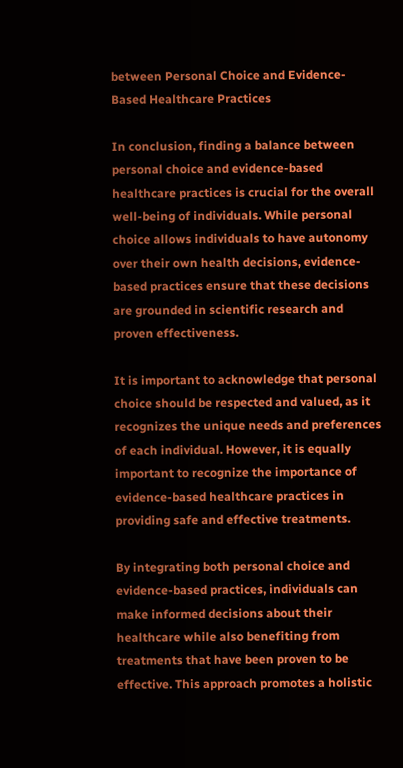between Personal Choice and Evidence-Based Healthcare Practices

In conclusion, finding a balance between personal choice and evidence-based healthcare practices is crucial for the overall well-being of individuals. While personal choice allows individuals to have autonomy over their own health decisions, evidence-based practices ensure that these decisions are grounded in scientific research and proven effectiveness.

It is important to acknowledge that personal choice should be respected and valued, as it recognizes the unique needs and preferences of each individual. However, it is equally important to recognize the importance of evidence-based healthcare practices in providing safe and effective treatments.

By integrating both personal choice and evidence-based practices, individuals can make informed decisions about their healthcare while also benefiting from treatments that have been proven to be effective. This approach promotes a holistic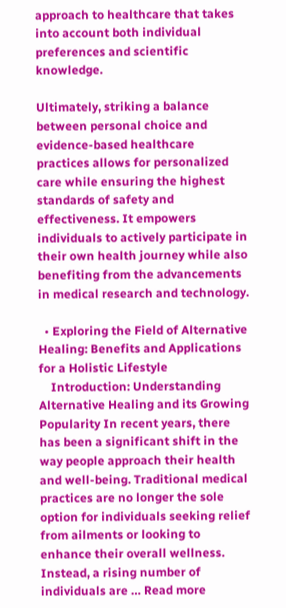approach to healthcare that takes into account both individual preferences and scientific knowledge.

Ultimately, striking a balance between personal choice and evidence-based healthcare practices allows for personalized care while ensuring the highest standards of safety and effectiveness. It empowers individuals to actively participate in their own health journey while also benefiting from the advancements in medical research and technology.

  • Exploring the Field of Alternative Healing: Benefits and Applications for a Holistic Lifestyle
    Introduction: Understanding Alternative Healing and its Growing Popularity In recent years, there has been a significant shift in the way people approach their health and well-being. Traditional medical practices are no longer the sole option for individuals seeking relief from ailments or looking to enhance their overall wellness. Instead, a rising number of individuals are … Read more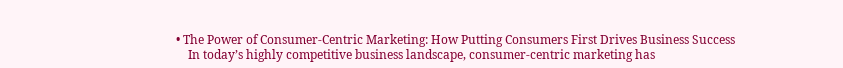• The Power of Consumer-Centric Marketing: How Putting Consumers First Drives Business Success
    In today’s highly competitive business landscape, consumer-centric marketing has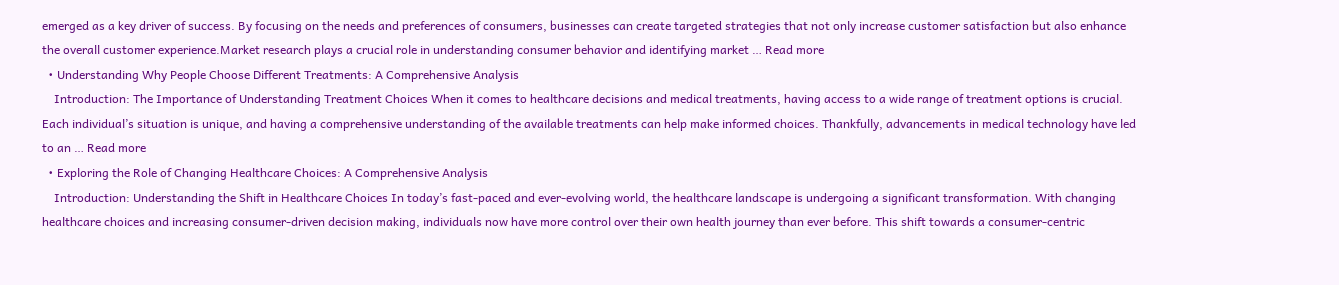emerged as a key driver of success. By focusing on the needs and preferences of consumers, businesses can create targeted strategies that not only increase customer satisfaction but also enhance the overall customer experience.Market research plays a crucial role in understanding consumer behavior and identifying market … Read more
  • Understanding Why People Choose Different Treatments: A Comprehensive Analysis
    Introduction: The Importance of Understanding Treatment Choices When it comes to healthcare decisions and medical treatments, having access to a wide range of treatment options is crucial. Each individual’s situation is unique, and having a comprehensive understanding of the available treatments can help make informed choices. Thankfully, advancements in medical technology have led to an … Read more
  • Exploring the Role of Changing Healthcare Choices: A Comprehensive Analysis
    Introduction: Understanding the Shift in Healthcare Choices In today’s fast-paced and ever-evolving world, the healthcare landscape is undergoing a significant transformation. With changing healthcare choices and increasing consumer-driven decision making, individuals now have more control over their own health journey than ever before. This shift towards a consumer-centric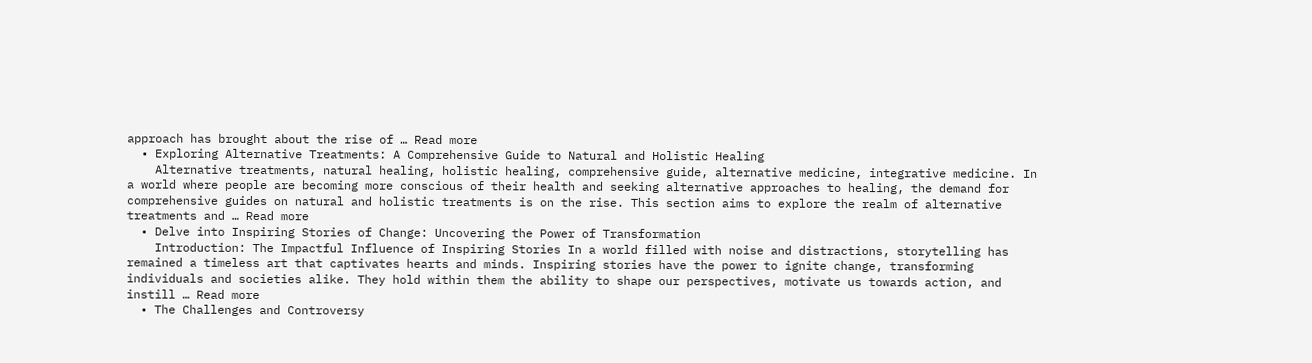approach has brought about the rise of … Read more
  • Exploring Alternative Treatments: A Comprehensive Guide to Natural and Holistic Healing
    Alternative treatments, natural healing, holistic healing, comprehensive guide, alternative medicine, integrative medicine. In a world where people are becoming more conscious of their health and seeking alternative approaches to healing, the demand for comprehensive guides on natural and holistic treatments is on the rise. This section aims to explore the realm of alternative treatments and … Read more
  • Delve into Inspiring Stories of Change: Uncovering the Power of Transformation
    Introduction: The Impactful Influence of Inspiring Stories In a world filled with noise and distractions, storytelling has remained a timeless art that captivates hearts and minds. Inspiring stories have the power to ignite change, transforming individuals and societies alike. They hold within them the ability to shape our perspectives, motivate us towards action, and instill … Read more
  • The Challenges and Controversy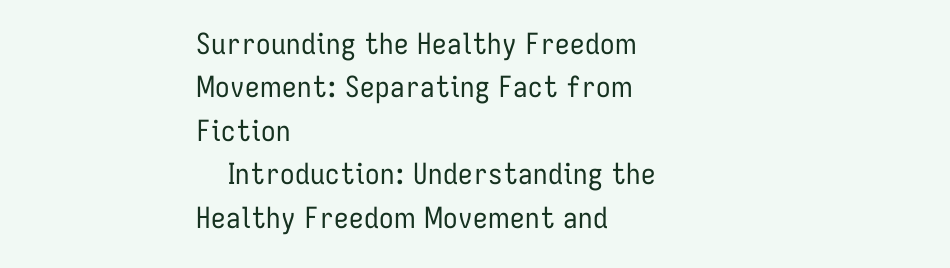Surrounding the Healthy Freedom Movement: Separating Fact from Fiction
    Introduction: Understanding the Healthy Freedom Movement and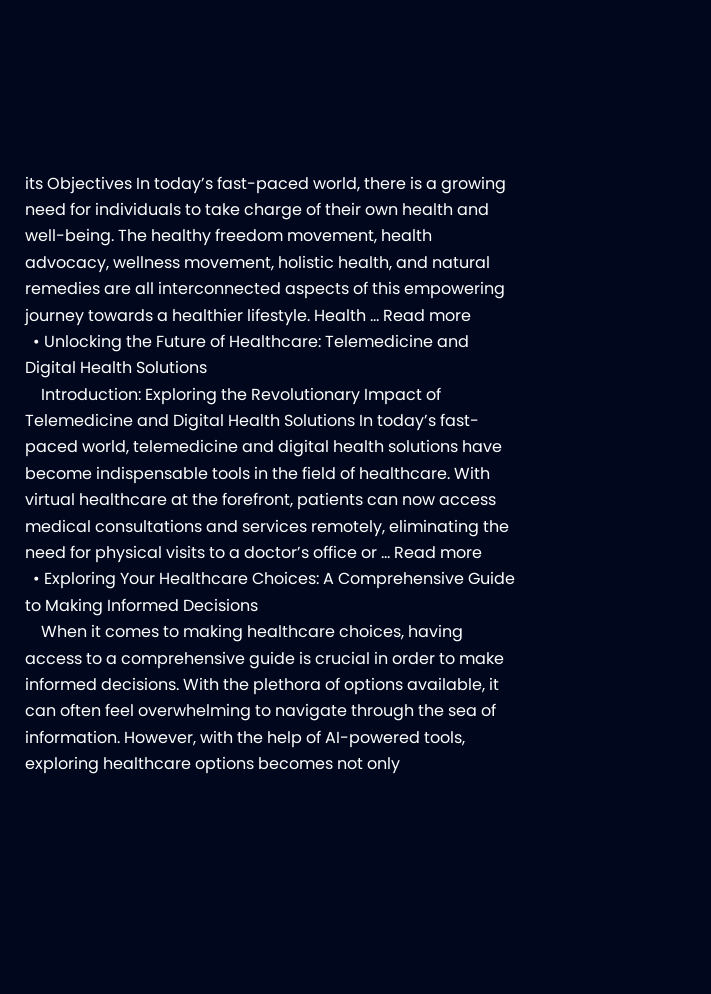its Objectives In today’s fast-paced world, there is a growing need for individuals to take charge of their own health and well-being. The healthy freedom movement, health advocacy, wellness movement, holistic health, and natural remedies are all interconnected aspects of this empowering journey towards a healthier lifestyle. Health … Read more
  • Unlocking the Future of Healthcare: Telemedicine and Digital Health Solutions
    Introduction: Exploring the Revolutionary Impact of Telemedicine and Digital Health Solutions In today’s fast-paced world, telemedicine and digital health solutions have become indispensable tools in the field of healthcare. With virtual healthcare at the forefront, patients can now access medical consultations and services remotely, eliminating the need for physical visits to a doctor’s office or … Read more
  • Exploring Your Healthcare Choices: A Comprehensive Guide to Making Informed Decisions
    When it comes to making healthcare choices, having access to a comprehensive guide is crucial in order to make informed decisions. With the plethora of options available, it can often feel overwhelming to navigate through the sea of information. However, with the help of AI-powered tools, exploring healthcare options becomes not only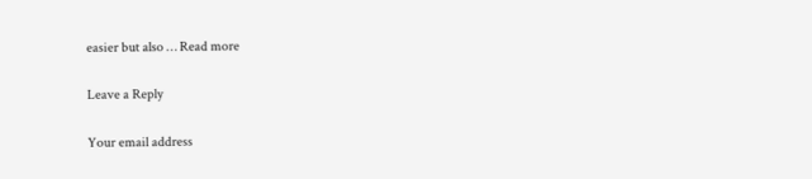easier but also … Read more

Leave a Reply

Your email address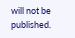will not be published.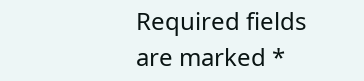Required fields are marked *